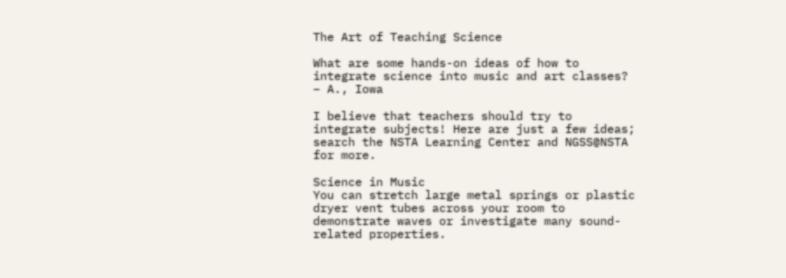The Art of Teaching Science

What are some hands-on ideas of how to integrate science into music and art classes?  – A., Iowa

I believe that teachers should try to integrate subjects! Here are just a few ideas; search the NSTA Learning Center and NGSS@NSTA for more.

Science in Music
You can stretch large metal springs or plastic dryer vent tubes across your room to demonstrate waves or investigate many sound-related properties.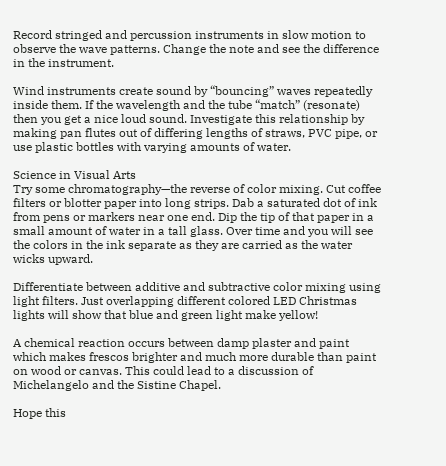Record stringed and percussion instruments in slow motion to observe the wave patterns. Change the note and see the difference in the instrument.

Wind instruments create sound by “bouncing” waves repeatedly inside them. If the wavelength and the tube “match” (resonate) then you get a nice loud sound. Investigate this relationship by making pan flutes out of differing lengths of straws, PVC pipe, or use plastic bottles with varying amounts of water.

Science in Visual Arts
Try some chromatography—the reverse of color mixing. Cut coffee filters or blotter paper into long strips. Dab a saturated dot of ink from pens or markers near one end. Dip the tip of that paper in a small amount of water in a tall glass. Over time and you will see the colors in the ink separate as they are carried as the water wicks upward.

Differentiate between additive and subtractive color mixing using light filters. Just overlapping different colored LED Christmas lights will show that blue and green light make yellow!

A chemical reaction occurs between damp plaster and paint which makes frescos brighter and much more durable than paint on wood or canvas. This could lead to a discussion of Michelangelo and the Sistine Chapel.

Hope this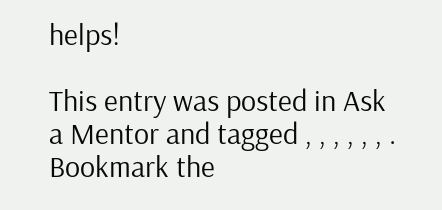helps!

This entry was posted in Ask a Mentor and tagged , , , , , , . Bookmark the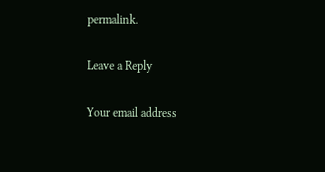permalink.

Leave a Reply

Your email address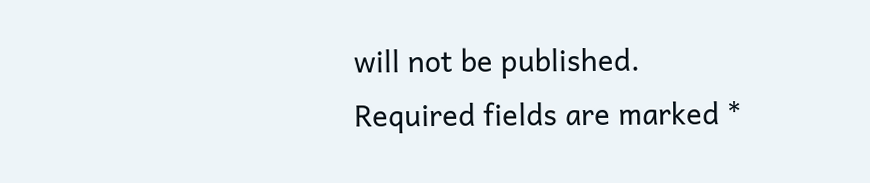will not be published. Required fields are marked *